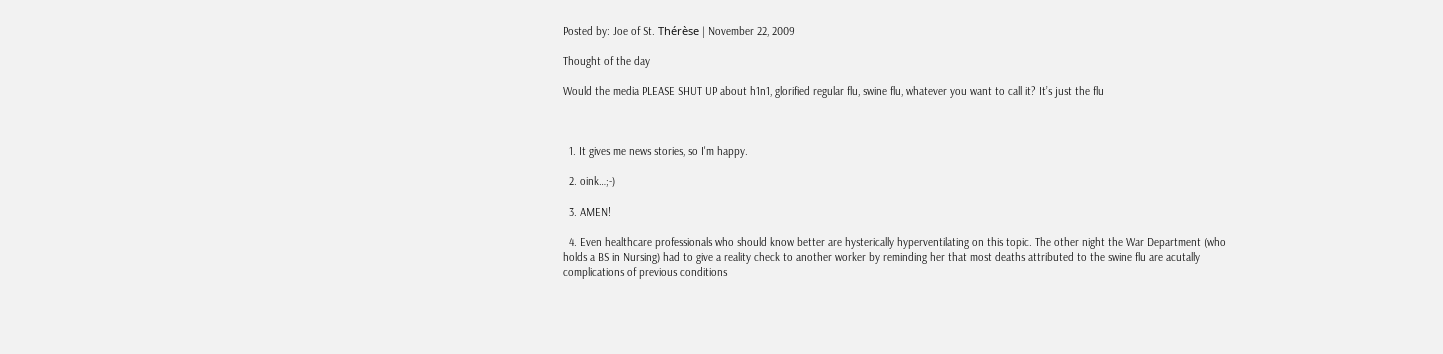Posted by: Joe of St. Thérèse | November 22, 2009

Thought of the day

Would the media PLEASE SHUT UP about h1n1, glorified regular flu, swine flu, whatever you want to call it? It’s just the flu



  1. It gives me news stories, so I'm happy.

  2. oink…;-)

  3. AMEN!

  4. Even healthcare professionals who should know better are hysterically hyperventilating on this topic. The other night the War Department (who holds a BS in Nursing) had to give a reality check to another worker by reminding her that most deaths attributed to the swine flu are acutally complications of previous conditions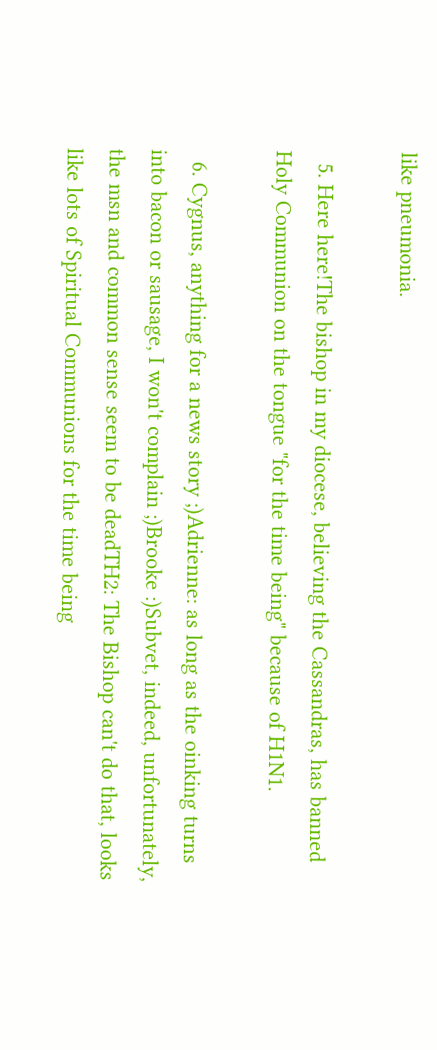like pneumonia.

  5. Here here!The bishop in my diocese, believing the Cassandras, has banned Holy Communion on the tongue "for the time being" because of H1N1.

  6. Cygnus, anything for a news story ;)Adrienne: as long as the oinking turns into bacon or sausage, I won't complain ;)Brooke :)Subvet, indeed, unfortunately, the msn and common sense seem to be deadTH2: The Bishop can't do that, looks like lots of Spiritual Communions for the time being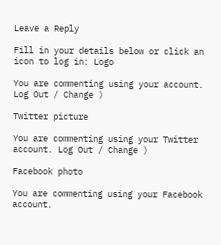Leave a Reply

Fill in your details below or click an icon to log in: Logo

You are commenting using your account. Log Out / Change )

Twitter picture

You are commenting using your Twitter account. Log Out / Change )

Facebook photo

You are commenting using your Facebook account.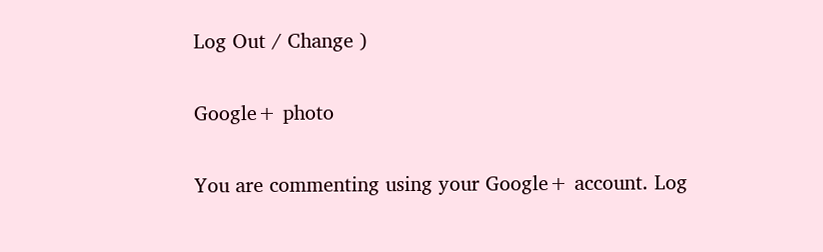Log Out / Change )

Google+ photo

You are commenting using your Google+ account. Log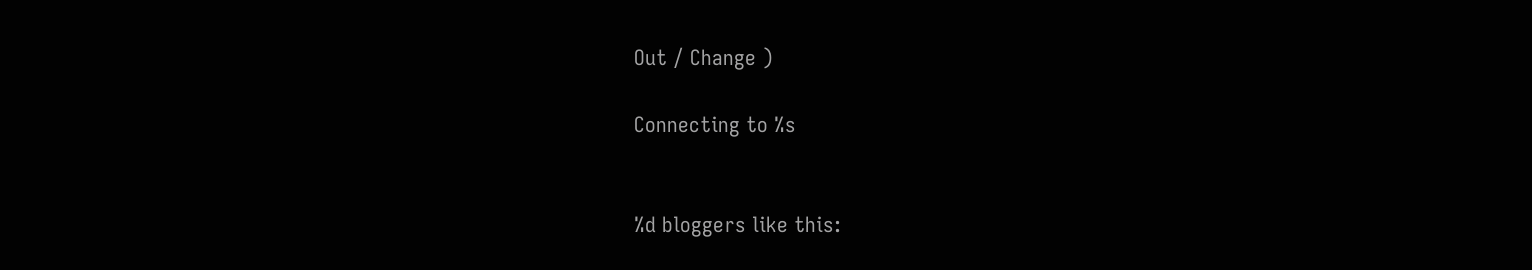Out / Change )

Connecting to %s


%d bloggers like this: